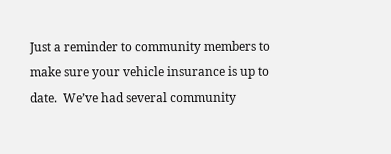Just a reminder to community members to make sure your vehicle insurance is up to date.  We’ve had several community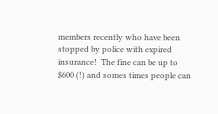members recently who have been stopped by police with expired insurance!  The fine can be up to $600 (!) and somes times people can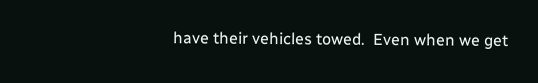have their vehicles towed.  Even when we get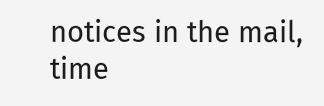notices in the mail, time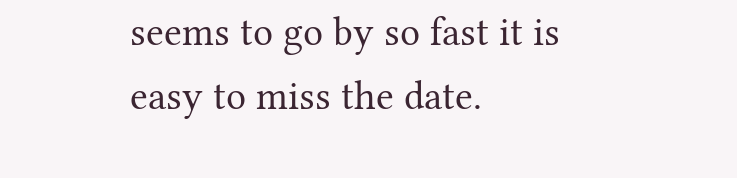seems to go by so fast it is easy to miss the date.